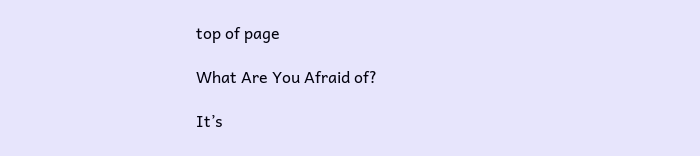top of page

What Are You Afraid of?

It’s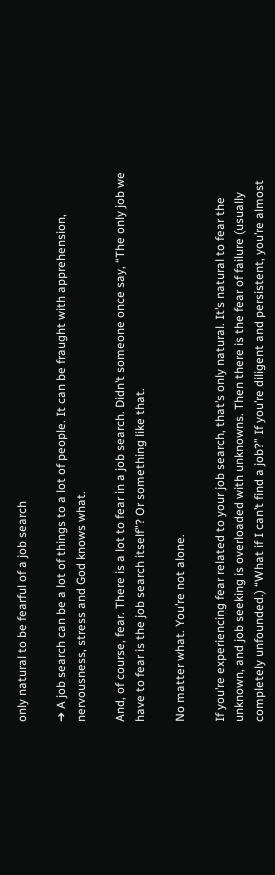only natural to be fearful of a job search

➔ A job search can be a lot of things to a lot of people. It can be fraught with apprehension, nervousness, stress and God knows what.

And, of course, fear. There is a lot to fear in a job search. Didn’t someone once say, “The only job we have to fear is the job search itself”? Or something like that.

No matter what. You’re not alone.

If you’re experiencing fear related to your job search, that’s only natural. It’s natural to fear the unknown, and job seeking is overloaded with unknowns. Then there is the fear of failure (usually completely unfounded.) “What if I can’t find a job?” If you’re diligent and persistent, you’re almost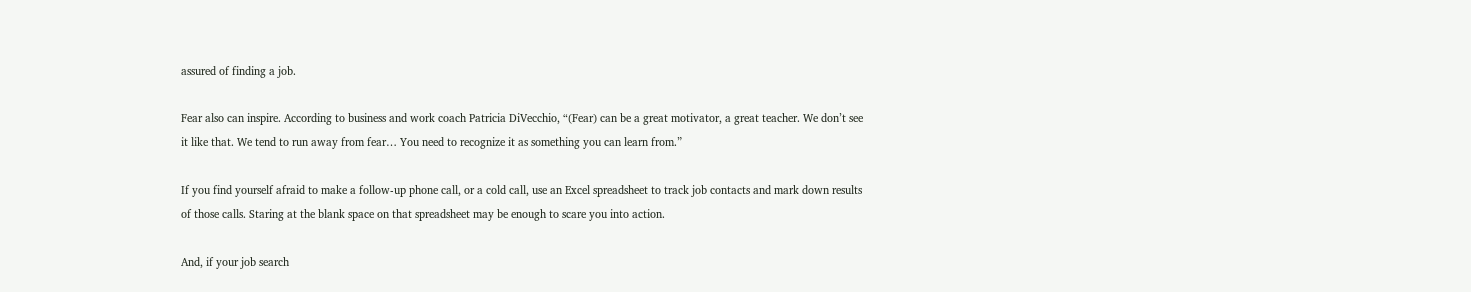assured of finding a job.

Fear also can inspire. According to business and work coach Patricia DiVecchio, “(Fear) can be a great motivator, a great teacher. We don’t see it like that. We tend to run away from fear… You need to recognize it as something you can learn from.”

If you find yourself afraid to make a follow-up phone call, or a cold call, use an Excel spreadsheet to track job contacts and mark down results of those calls. Staring at the blank space on that spreadsheet may be enough to scare you into action.

And, if your job search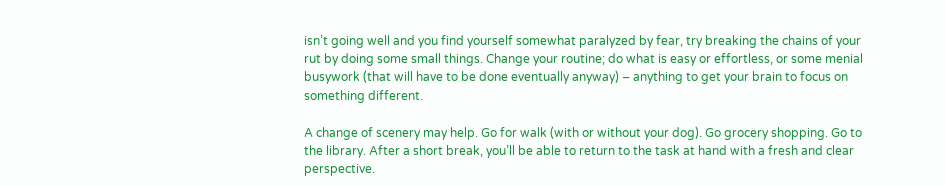isn’t going well and you find yourself somewhat paralyzed by fear, try breaking the chains of your rut by doing some small things. Change your routine; do what is easy or effortless, or some menial busywork (that will have to be done eventually anyway) – anything to get your brain to focus on something different.

A change of scenery may help. Go for walk (with or without your dog). Go grocery shopping. Go to the library. After a short break, you’ll be able to return to the task at hand with a fresh and clear perspective.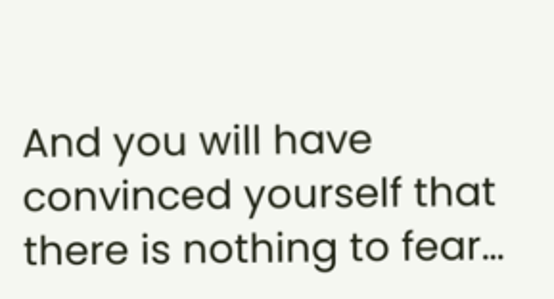And you will have convinced yourself that there is nothing to fear…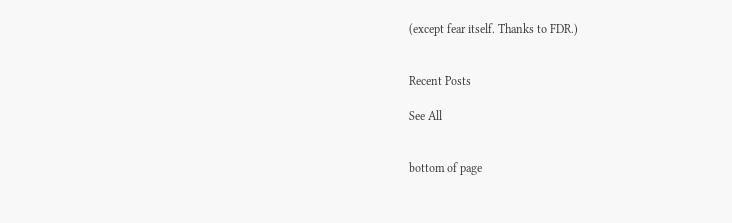(except fear itself. Thanks to FDR.)


Recent Posts

See All


bottom of page